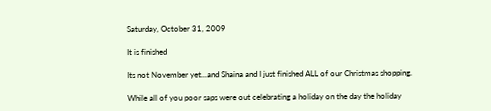Saturday, October 31, 2009

It is finished

Its not November yet...and Shaina and I just finished ALL of our Christmas shopping.

While all of you poor saps were out celebrating a holiday on the day the holiday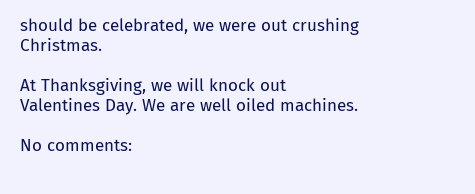should be celebrated, we were out crushing Christmas.

At Thanksgiving, we will knock out Valentines Day. We are well oiled machines.

No comments: